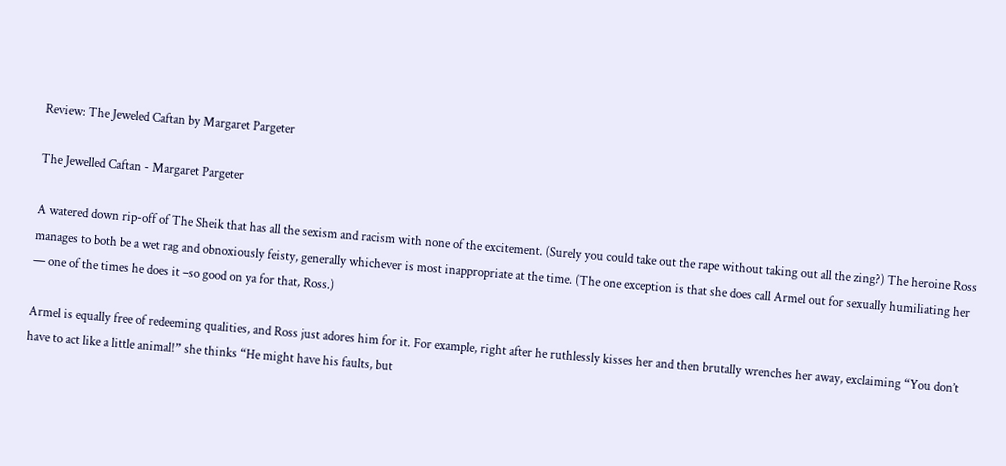Review: The Jeweled Caftan by Margaret Pargeter

The Jewelled Caftan - Margaret Pargeter

A watered down rip-off of The Sheik that has all the sexism and racism with none of the excitement. (Surely you could take out the rape without taking out all the zing?) The heroine Ross manages to both be a wet rag and obnoxiously feisty, generally whichever is most inappropriate at the time. (The one exception is that she does call Armel out for sexually humiliating her — one of the times he does it –so good on ya for that, Ross.)

Armel is equally free of redeeming qualities, and Ross just adores him for it. For example, right after he ruthlessly kisses her and then brutally wrenches her away, exclaiming “You don’t have to act like a little animal!” she thinks “He might have his faults, but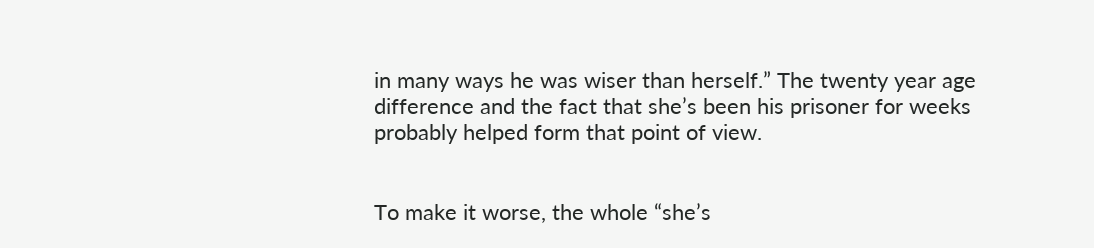in many ways he was wiser than herself.” The twenty year age difference and the fact that she’s been his prisoner for weeks probably helped form that point of view.


To make it worse, the whole “she’s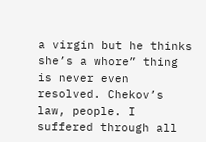a virgin but he thinks she’s a whore” thing is never even resolved. Chekov’s law, people. I suffered through all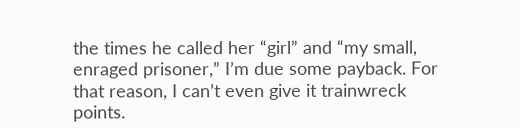the times he called her “girl” and “my small, enraged prisoner,” I’m due some payback. For that reason, I can’t even give it trainwreck points.